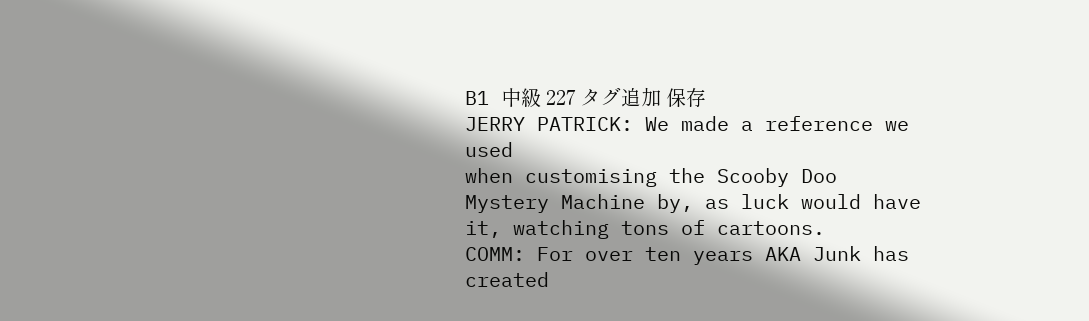B1 中級 227 タグ追加 保存
JERRY PATRICK: We made a reference we used
when customising the Scooby Doo Mystery Machine by, as luck would have it, watching tons of cartoons.
COMM: For over ten years AKA Junk has created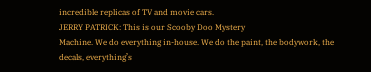incredible replicas of TV and movie cars.
JERRY PATRICK: This is our Scooby Doo Mystery
Machine. We do everything in-house. We do the paint, the bodywork, the decals, everything’s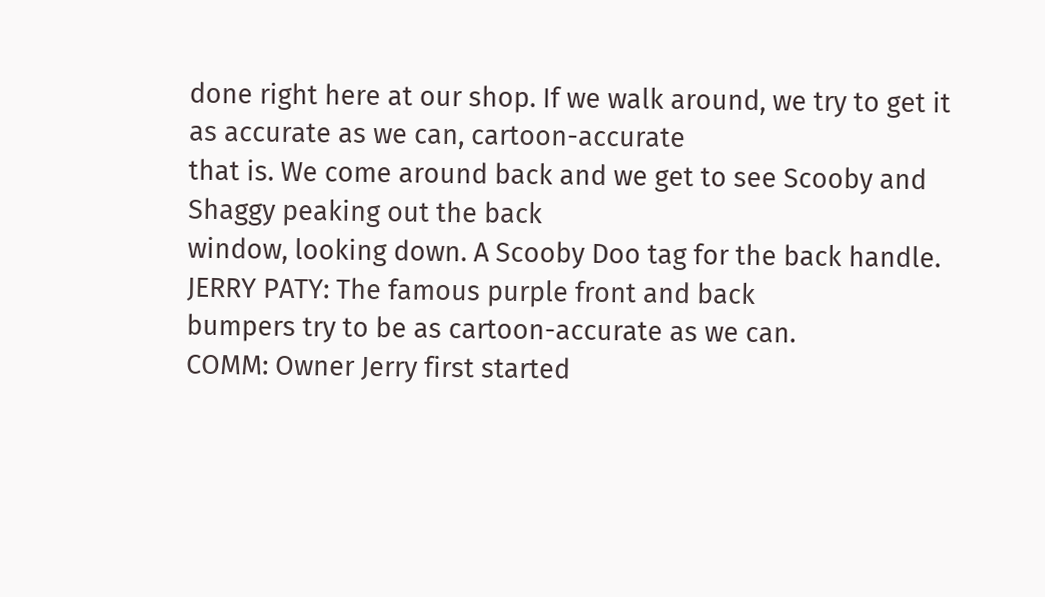done right here at our shop. If we walk around, we try to get it as accurate as we can, cartoon-accurate
that is. We come around back and we get to see Scooby and Shaggy peaking out the back
window, looking down. A Scooby Doo tag for the back handle.
JERRY PATY: The famous purple front and back
bumpers try to be as cartoon-accurate as we can.
COMM: Owner Jerry first started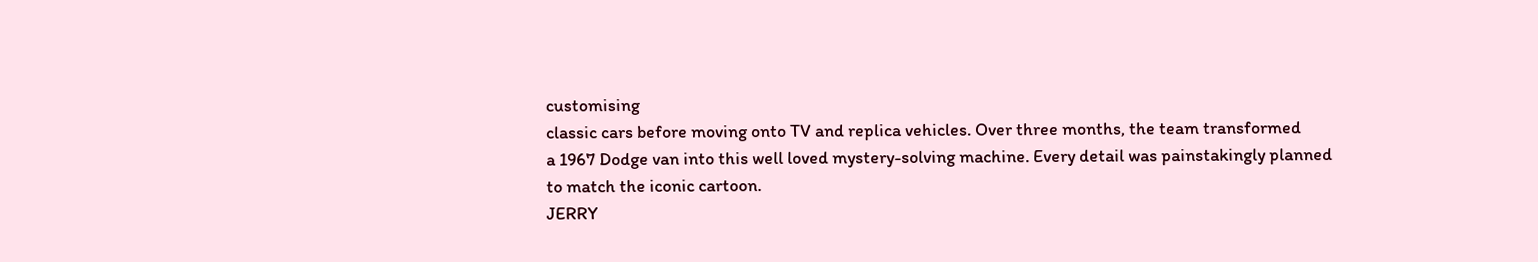customising
classic cars before moving onto TV and replica vehicles. Over three months, the team transformed
a 1967 Dodge van into this well loved mystery-solving machine. Every detail was painstakingly planned
to match the iconic cartoon.
JERRY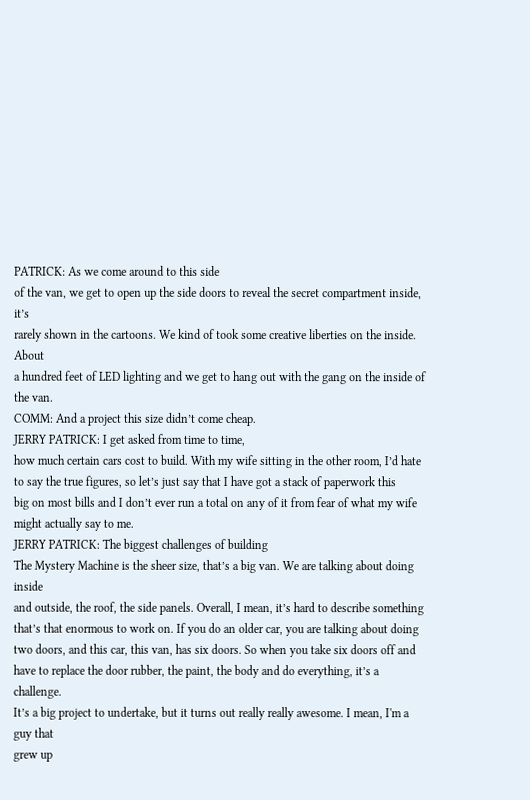PATRICK: As we come around to this side
of the van, we get to open up the side doors to reveal the secret compartment inside, it’s
rarely shown in the cartoons. We kind of took some creative liberties on the inside. About
a hundred feet of LED lighting and we get to hang out with the gang on the inside of the van.
COMM: And a project this size didn’t come cheap.
JERRY PATRICK: I get asked from time to time,
how much certain cars cost to build. With my wife sitting in the other room, I’d hate
to say the true figures, so let’s just say that I have got a stack of paperwork this
big on most bills and I don’t ever run a total on any of it from fear of what my wife
might actually say to me.
JERRY PATRICK: The biggest challenges of building
The Mystery Machine is the sheer size, that’s a big van. We are talking about doing inside
and outside, the roof, the side panels. Overall, I mean, it’s hard to describe something
that’s that enormous to work on. If you do an older car, you are talking about doing
two doors, and this car, this van, has six doors. So when you take six doors off and
have to replace the door rubber, the paint, the body and do everything, it’s a challenge.
It’s a big project to undertake, but it turns out really really awesome. I mean, I'm a guy that
grew up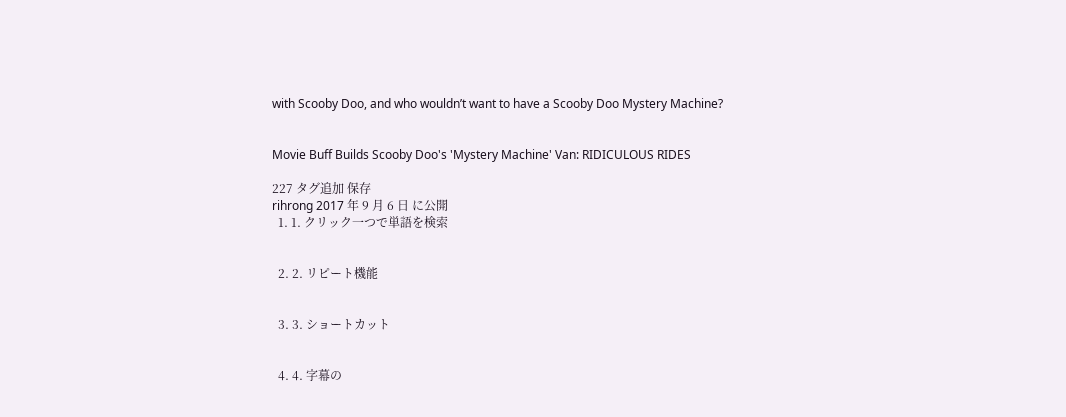with Scooby Doo, and who wouldn’t want to have a Scooby Doo Mystery Machine?


Movie Buff Builds Scooby Doo's 'Mystery Machine' Van: RIDICULOUS RIDES

227 タグ追加 保存
rihrong 2017 年 9 月 6 日 に公開
  1. 1. クリック一つで単語を検索


  2. 2. リピート機能


  3. 3. ショートカット


  4. 4. 字幕の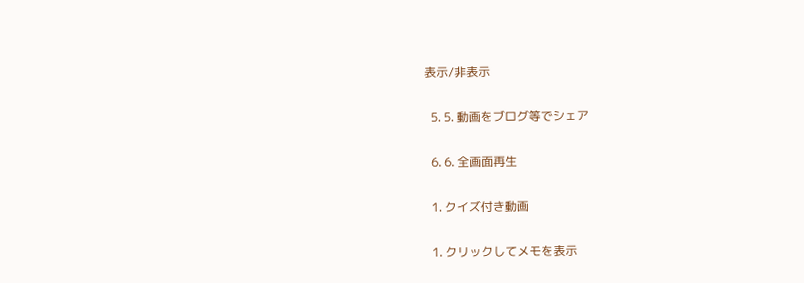表示/非表示


  5. 5. 動画をブログ等でシェア


  6. 6. 全画面再生


  1. クイズ付き動画


  1. クリックしてメモを表示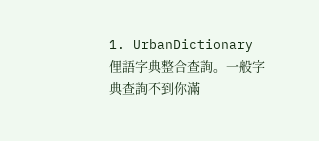1. UrbanDictionary 俚語字典整合查詢。一般字典查詢不到你滿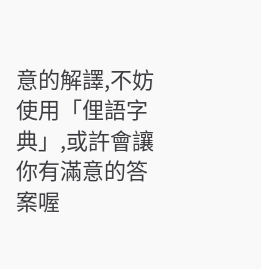意的解譯,不妨使用「俚語字典」,或許會讓你有滿意的答案喔